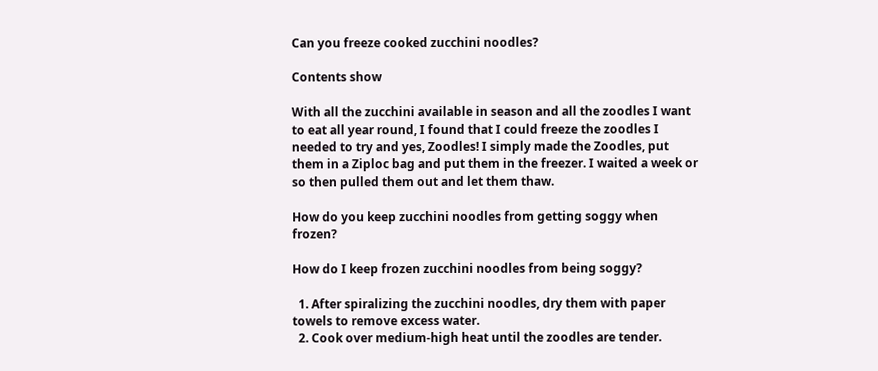Can you freeze cooked zucchini noodles?

Contents show

With all the zucchini available in season and all the zoodles I want to eat all year round, I found that I could freeze the zoodles I needed to try and yes, Zoodles! I simply made the Zoodles, put them in a Ziploc bag and put them in the freezer. I waited a week or so then pulled them out and let them thaw.

How do you keep zucchini noodles from getting soggy when frozen?

How do I keep frozen zucchini noodles from being soggy?

  1. After spiralizing the zucchini noodles, dry them with paper towels to remove excess water.
  2. Cook over medium-high heat until the zoodles are tender.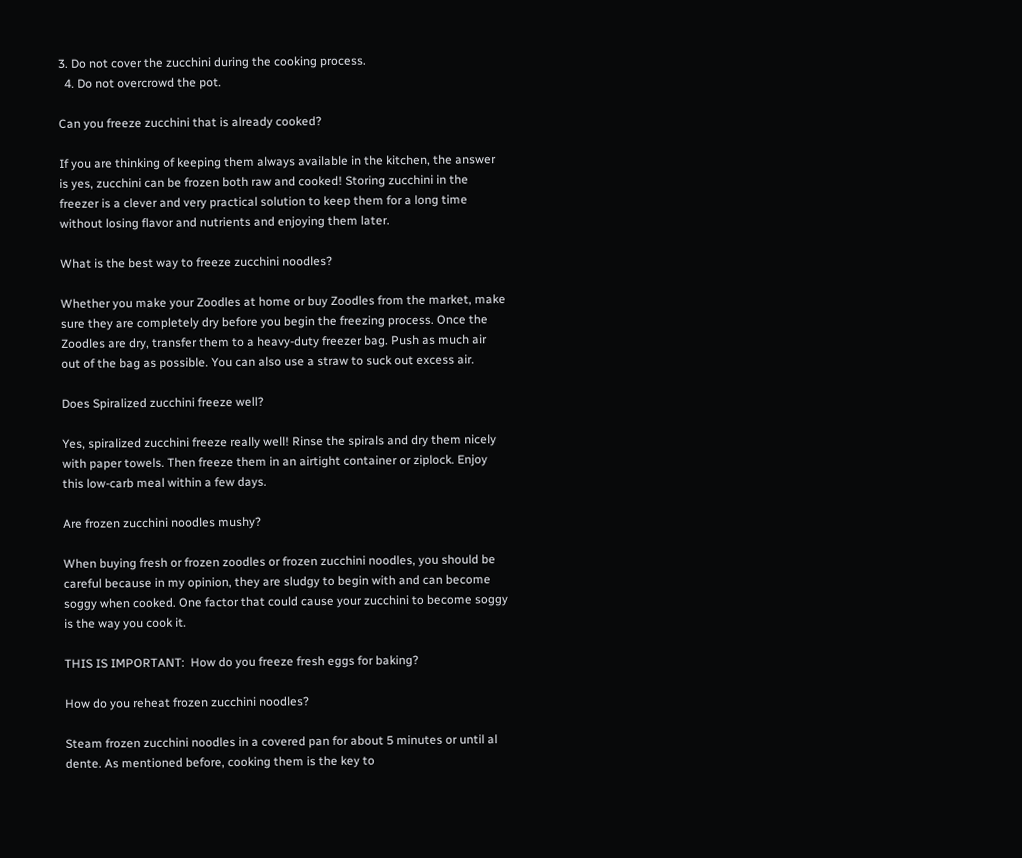3. Do not cover the zucchini during the cooking process.
  4. Do not overcrowd the pot.

Can you freeze zucchini that is already cooked?

If you are thinking of keeping them always available in the kitchen, the answer is yes, zucchini can be frozen both raw and cooked! Storing zucchini in the freezer is a clever and very practical solution to keep them for a long time without losing flavor and nutrients and enjoying them later.

What is the best way to freeze zucchini noodles?

Whether you make your Zoodles at home or buy Zoodles from the market, make sure they are completely dry before you begin the freezing process. Once the Zoodles are dry, transfer them to a heavy-duty freezer bag. Push as much air out of the bag as possible. You can also use a straw to suck out excess air.

Does Spiralized zucchini freeze well?

Yes, spiralized zucchini freeze really well! Rinse the spirals and dry them nicely with paper towels. Then freeze them in an airtight container or ziplock. Enjoy this low-carb meal within a few days.

Are frozen zucchini noodles mushy?

When buying fresh or frozen zoodles or frozen zucchini noodles, you should be careful because in my opinion, they are sludgy to begin with and can become soggy when cooked. One factor that could cause your zucchini to become soggy is the way you cook it.

THIS IS IMPORTANT:  How do you freeze fresh eggs for baking?

How do you reheat frozen zucchini noodles?

Steam frozen zucchini noodles in a covered pan for about 5 minutes or until al dente. As mentioned before, cooking them is the key to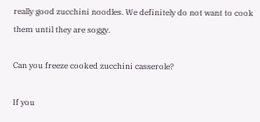really good zucchini noodles. We definitely do not want to cook them until they are soggy.

Can you freeze cooked zucchini casserole?

If you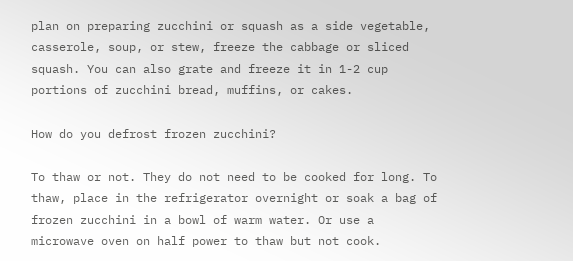plan on preparing zucchini or squash as a side vegetable, casserole, soup, or stew, freeze the cabbage or sliced squash. You can also grate and freeze it in 1-2 cup portions of zucchini bread, muffins, or cakes.

How do you defrost frozen zucchini?

To thaw or not. They do not need to be cooked for long. To thaw, place in the refrigerator overnight or soak a bag of frozen zucchini in a bowl of warm water. Or use a microwave oven on half power to thaw but not cook.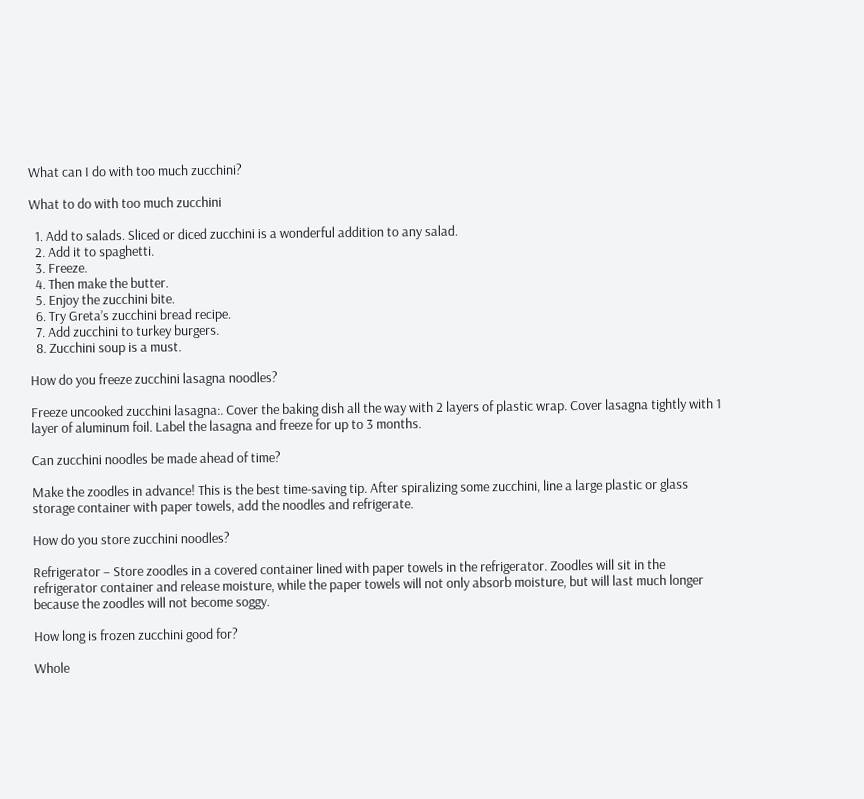What can I do with too much zucchini?

What to do with too much zucchini

  1. Add to salads. Sliced or diced zucchini is a wonderful addition to any salad.
  2. Add it to spaghetti.
  3. Freeze.
  4. Then make the butter.
  5. Enjoy the zucchini bite.
  6. Try Greta’s zucchini bread recipe.
  7. Add zucchini to turkey burgers.
  8. Zucchini soup is a must.

How do you freeze zucchini lasagna noodles?

Freeze uncooked zucchini lasagna:. Cover the baking dish all the way with 2 layers of plastic wrap. Cover lasagna tightly with 1 layer of aluminum foil. Label the lasagna and freeze for up to 3 months.

Can zucchini noodles be made ahead of time?

Make the zoodles in advance! This is the best time-saving tip. After spiralizing some zucchini, line a large plastic or glass storage container with paper towels, add the noodles and refrigerate.

How do you store zucchini noodles?

Refrigerator – Store zoodles in a covered container lined with paper towels in the refrigerator. Zoodles will sit in the refrigerator container and release moisture, while the paper towels will not only absorb moisture, but will last much longer because the zoodles will not become soggy.

How long is frozen zucchini good for?

Whole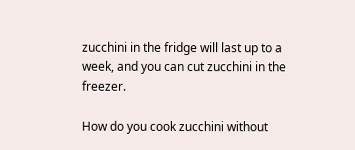zucchini in the fridge will last up to a week, and you can cut zucchini in the freezer.

How do you cook zucchini without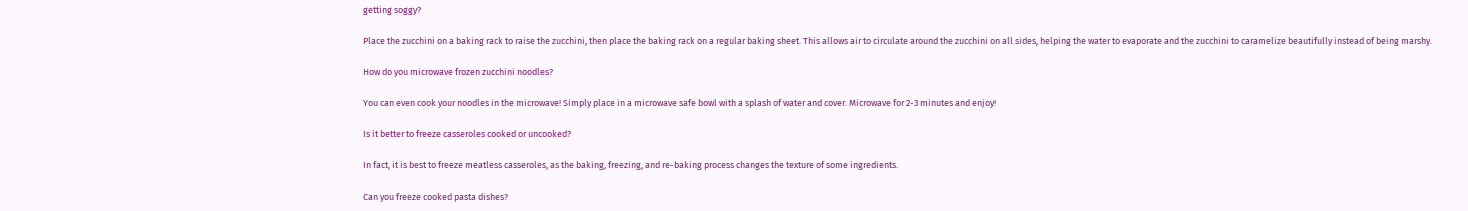getting soggy?

Place the zucchini on a baking rack to raise the zucchini, then place the baking rack on a regular baking sheet. This allows air to circulate around the zucchini on all sides, helping the water to evaporate and the zucchini to caramelize beautifully instead of being marshy.

How do you microwave frozen zucchini noodles?

You can even cook your noodles in the microwave! Simply place in a microwave safe bowl with a splash of water and cover. Microwave for 2-3 minutes and enjoy!

Is it better to freeze casseroles cooked or uncooked?

In fact, it is best to freeze meatless casseroles, as the baking, freezing, and re-baking process changes the texture of some ingredients.

Can you freeze cooked pasta dishes?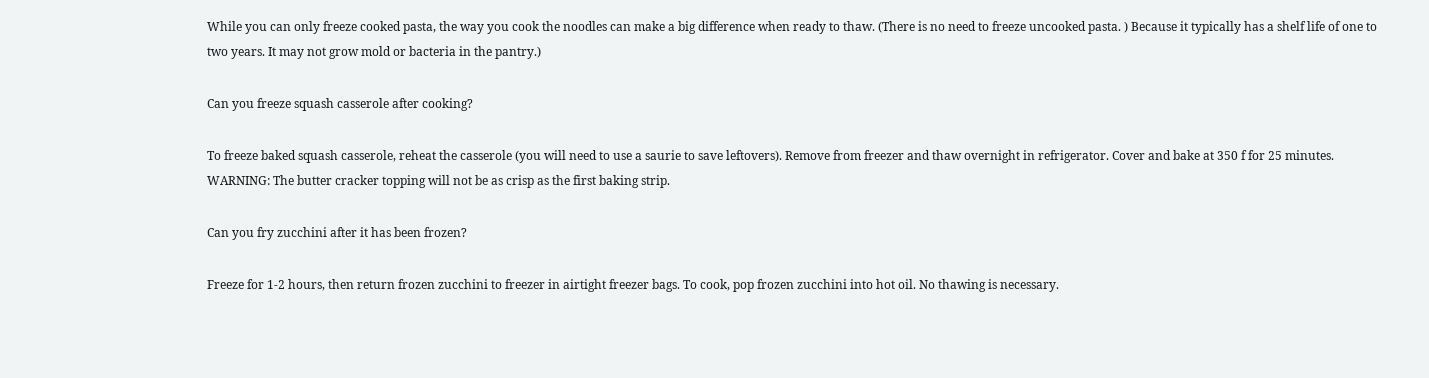While you can only freeze cooked pasta, the way you cook the noodles can make a big difference when ready to thaw. (There is no need to freeze uncooked pasta. ) Because it typically has a shelf life of one to two years. It may not grow mold or bacteria in the pantry.)

Can you freeze squash casserole after cooking?

To freeze baked squash casserole, reheat the casserole (you will need to use a saurie to save leftovers). Remove from freezer and thaw overnight in refrigerator. Cover and bake at 350 f for 25 minutes. WARNING: The butter cracker topping will not be as crisp as the first baking strip.

Can you fry zucchini after it has been frozen?

Freeze for 1-2 hours, then return frozen zucchini to freezer in airtight freezer bags. To cook, pop frozen zucchini into hot oil. No thawing is necessary.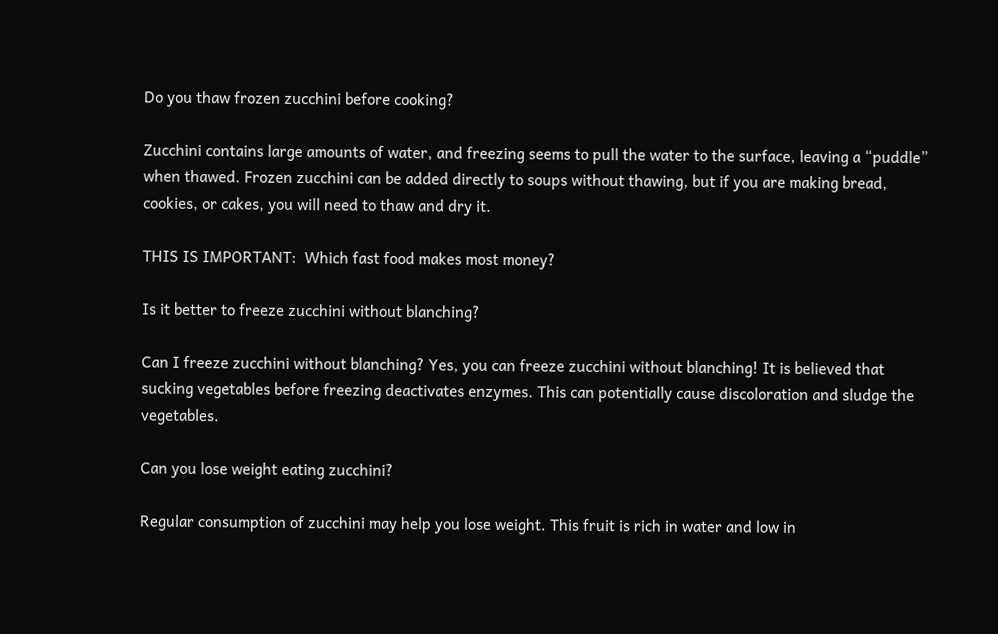Do you thaw frozen zucchini before cooking?

Zucchini contains large amounts of water, and freezing seems to pull the water to the surface, leaving a “puddle” when thawed. Frozen zucchini can be added directly to soups without thawing, but if you are making bread, cookies, or cakes, you will need to thaw and dry it.

THIS IS IMPORTANT:  Which fast food makes most money?

Is it better to freeze zucchini without blanching?

Can I freeze zucchini without blanching? Yes, you can freeze zucchini without blanching! It is believed that sucking vegetables before freezing deactivates enzymes. This can potentially cause discoloration and sludge the vegetables.

Can you lose weight eating zucchini?

Regular consumption of zucchini may help you lose weight. This fruit is rich in water and low in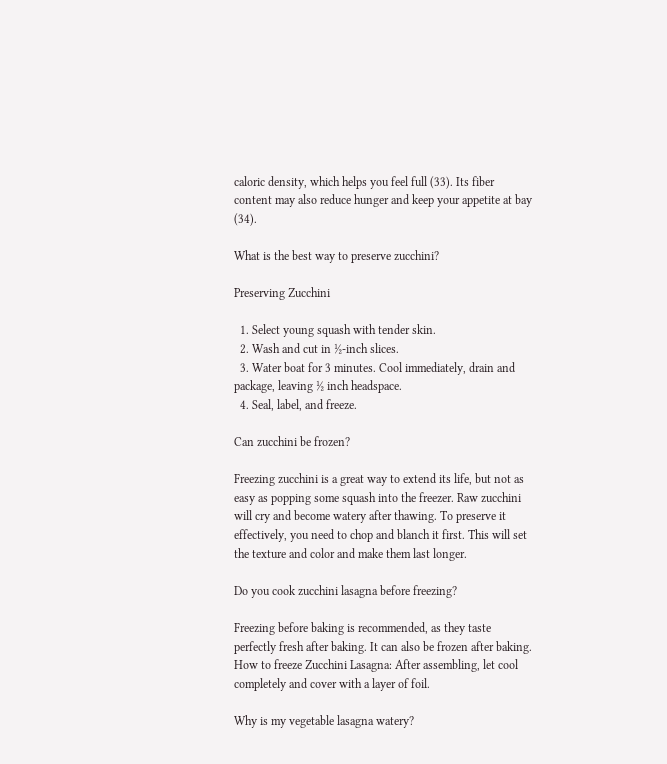caloric density, which helps you feel full (33). Its fiber content may also reduce hunger and keep your appetite at bay (34).

What is the best way to preserve zucchini?

Preserving Zucchini

  1. Select young squash with tender skin.
  2. Wash and cut in ½-inch slices.
  3. Water boat for 3 minutes. Cool immediately, drain and package, leaving ½ inch headspace.
  4. Seal, label, and freeze.

Can zucchini be frozen?

Freezing zucchini is a great way to extend its life, but not as easy as popping some squash into the freezer. Raw zucchini will cry and become watery after thawing. To preserve it effectively, you need to chop and blanch it first. This will set the texture and color and make them last longer.

Do you cook zucchini lasagna before freezing?

Freezing before baking is recommended, as they taste perfectly fresh after baking. It can also be frozen after baking. How to freeze Zucchini Lasagna: After assembling, let cool completely and cover with a layer of foil.

Why is my vegetable lasagna watery?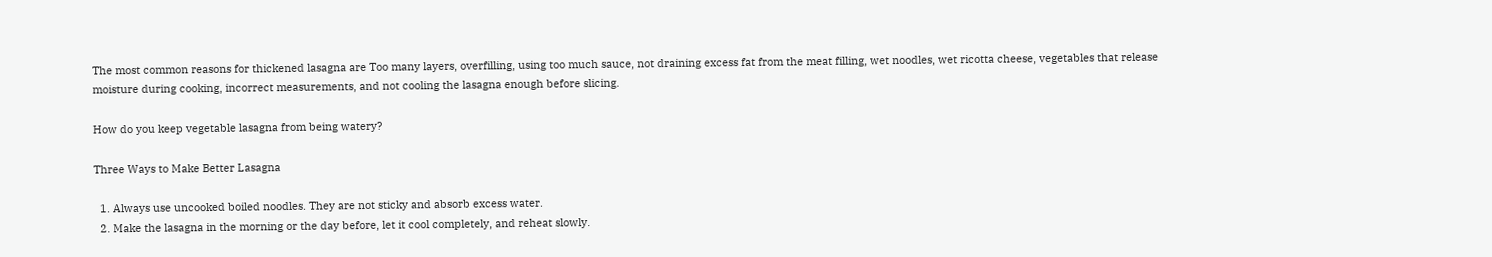The most common reasons for thickened lasagna are Too many layers, overfilling, using too much sauce, not draining excess fat from the meat filling, wet noodles, wet ricotta cheese, vegetables that release moisture during cooking, incorrect measurements, and not cooling the lasagna enough before slicing.

How do you keep vegetable lasagna from being watery?

Three Ways to Make Better Lasagna

  1. Always use uncooked boiled noodles. They are not sticky and absorb excess water.
  2. Make the lasagna in the morning or the day before, let it cool completely, and reheat slowly.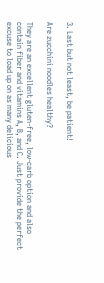3. Last but not least, be patient!

Are zucchini noodles healthy?

They are an excellent gluten-free, low-carb option and also contain fiber and vitamins A, B, and C. Just provide the perfect excuse to load up on as many delicious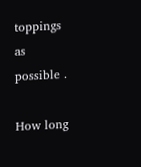toppings as possible .

How long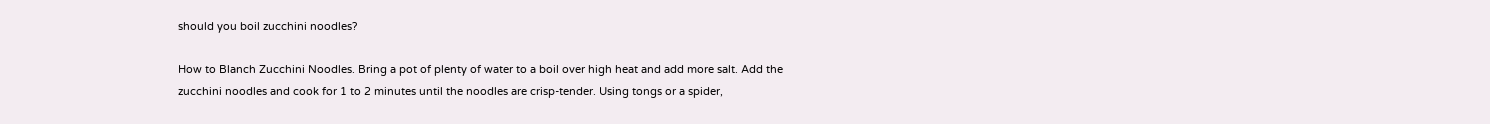should you boil zucchini noodles?

How to Blanch Zucchini Noodles. Bring a pot of plenty of water to a boil over high heat and add more salt. Add the zucchini noodles and cook for 1 to 2 minutes until the noodles are crisp-tender. Using tongs or a spider,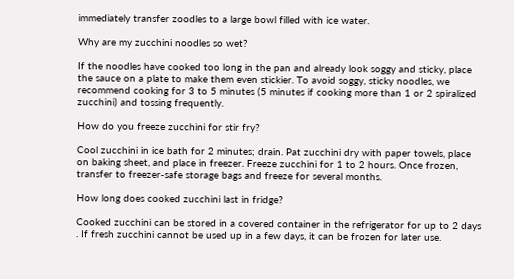immediately transfer zoodles to a large bowl filled with ice water.

Why are my zucchini noodles so wet?

If the noodles have cooked too long in the pan and already look soggy and sticky, place the sauce on a plate to make them even stickier. To avoid soggy, sticky noodles, we recommend cooking for 3 to 5 minutes (5 minutes if cooking more than 1 or 2 spiralized zucchini) and tossing frequently.

How do you freeze zucchini for stir fry?

Cool zucchini in ice bath for 2 minutes; drain. Pat zucchini dry with paper towels, place on baking sheet, and place in freezer. Freeze zucchini for 1 to 2 hours. Once frozen, transfer to freezer-safe storage bags and freeze for several months.

How long does cooked zucchini last in fridge?

Cooked zucchini can be stored in a covered container in the refrigerator for up to 2 days . If fresh zucchini cannot be used up in a few days, it can be frozen for later use.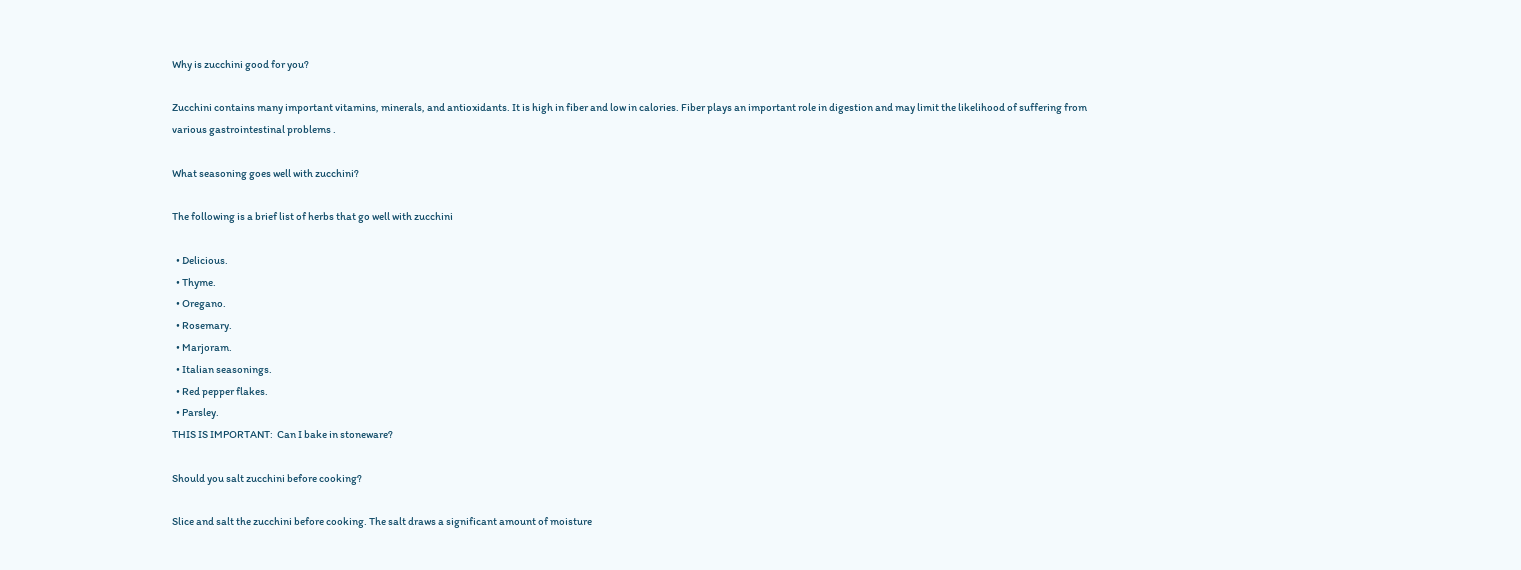Why is zucchini good for you?

Zucchini contains many important vitamins, minerals, and antioxidants. It is high in fiber and low in calories. Fiber plays an important role in digestion and may limit the likelihood of suffering from various gastrointestinal problems .

What seasoning goes well with zucchini?

The following is a brief list of herbs that go well with zucchini

  • Delicious.
  • Thyme.
  • Oregano.
  • Rosemary.
  • Marjoram.
  • Italian seasonings.
  • Red pepper flakes.
  • Parsley.
THIS IS IMPORTANT:  Can I bake in stoneware?

Should you salt zucchini before cooking?

Slice and salt the zucchini before cooking. The salt draws a significant amount of moisture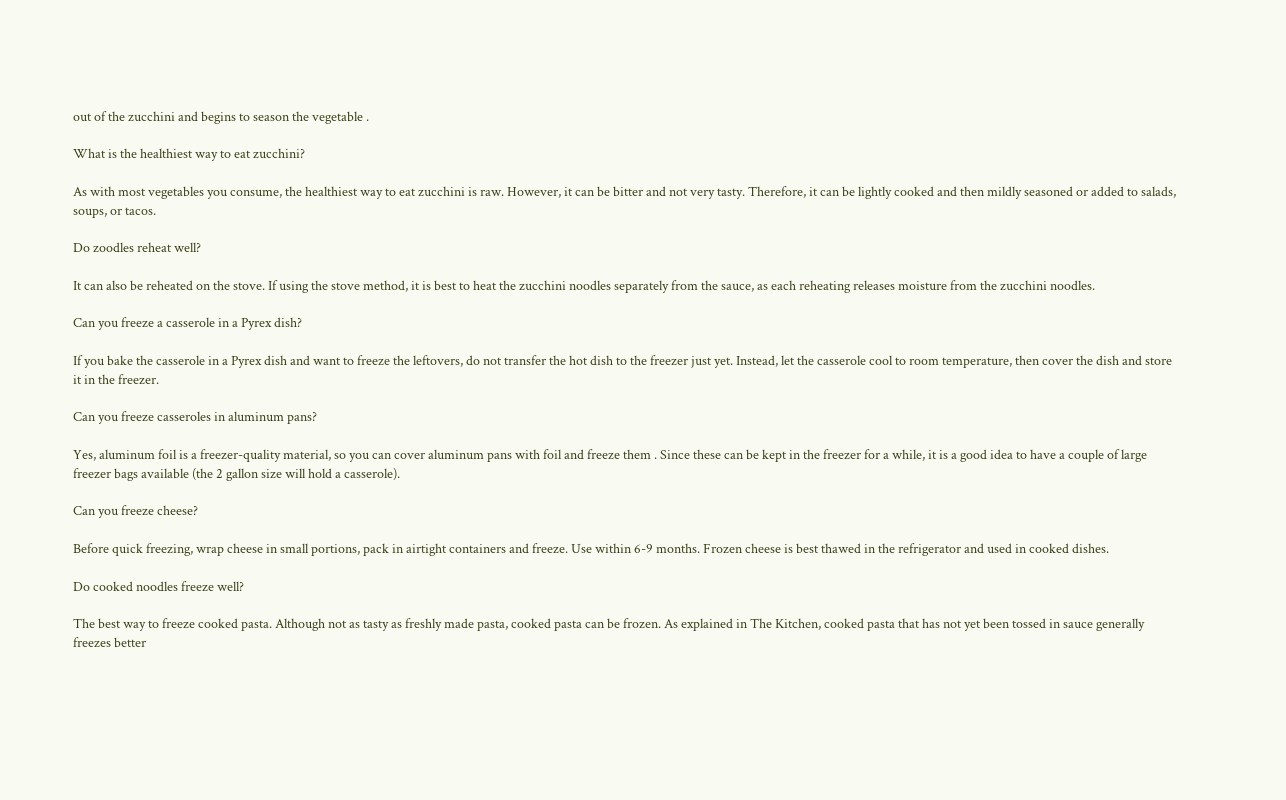out of the zucchini and begins to season the vegetable .

What is the healthiest way to eat zucchini?

As with most vegetables you consume, the healthiest way to eat zucchini is raw. However, it can be bitter and not very tasty. Therefore, it can be lightly cooked and then mildly seasoned or added to salads, soups, or tacos.

Do zoodles reheat well?

It can also be reheated on the stove. If using the stove method, it is best to heat the zucchini noodles separately from the sauce, as each reheating releases moisture from the zucchini noodles.

Can you freeze a casserole in a Pyrex dish?

If you bake the casserole in a Pyrex dish and want to freeze the leftovers, do not transfer the hot dish to the freezer just yet. Instead, let the casserole cool to room temperature, then cover the dish and store it in the freezer.

Can you freeze casseroles in aluminum pans?

Yes, aluminum foil is a freezer-quality material, so you can cover aluminum pans with foil and freeze them . Since these can be kept in the freezer for a while, it is a good idea to have a couple of large freezer bags available (the 2 gallon size will hold a casserole).

Can you freeze cheese?

Before quick freezing, wrap cheese in small portions, pack in airtight containers and freeze. Use within 6-9 months. Frozen cheese is best thawed in the refrigerator and used in cooked dishes.

Do cooked noodles freeze well?

The best way to freeze cooked pasta. Although not as tasty as freshly made pasta, cooked pasta can be frozen. As explained in The Kitchen, cooked pasta that has not yet been tossed in sauce generally freezes better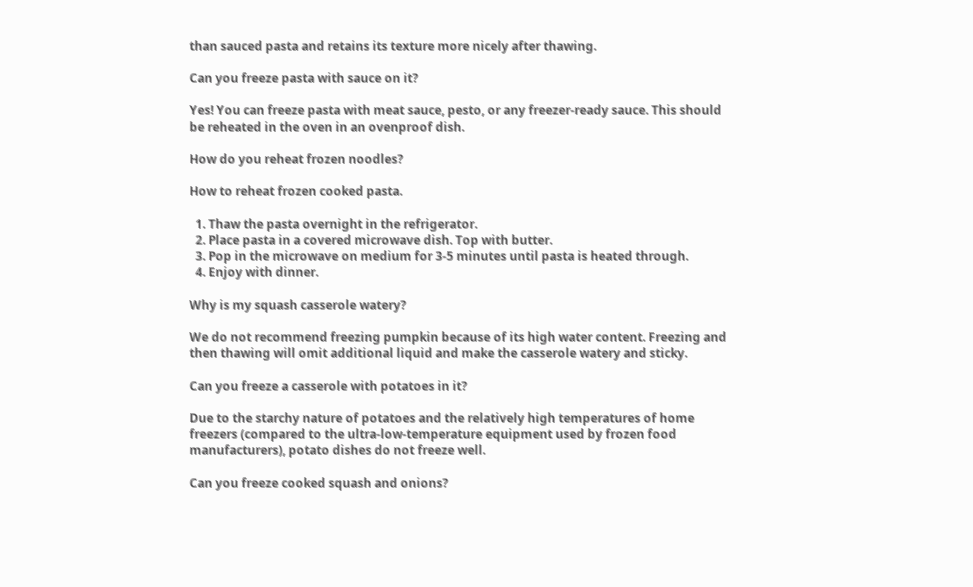than sauced pasta and retains its texture more nicely after thawing.

Can you freeze pasta with sauce on it?

Yes! You can freeze pasta with meat sauce, pesto, or any freezer-ready sauce. This should be reheated in the oven in an ovenproof dish.

How do you reheat frozen noodles?

How to reheat frozen cooked pasta.

  1. Thaw the pasta overnight in the refrigerator.
  2. Place pasta in a covered microwave dish. Top with butter.
  3. Pop in the microwave on medium for 3-5 minutes until pasta is heated through.
  4. Enjoy with dinner.

Why is my squash casserole watery?

We do not recommend freezing pumpkin because of its high water content. Freezing and then thawing will omit additional liquid and make the casserole watery and sticky.

Can you freeze a casserole with potatoes in it?

Due to the starchy nature of potatoes and the relatively high temperatures of home freezers (compared to the ultra-low-temperature equipment used by frozen food manufacturers), potato dishes do not freeze well.

Can you freeze cooked squash and onions?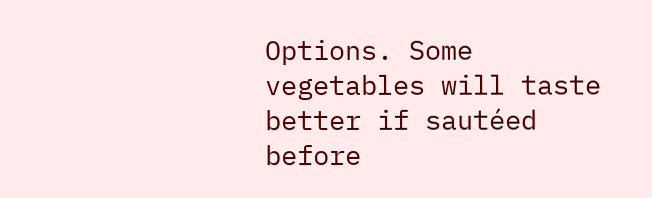Options. Some vegetables will taste better if sautéed before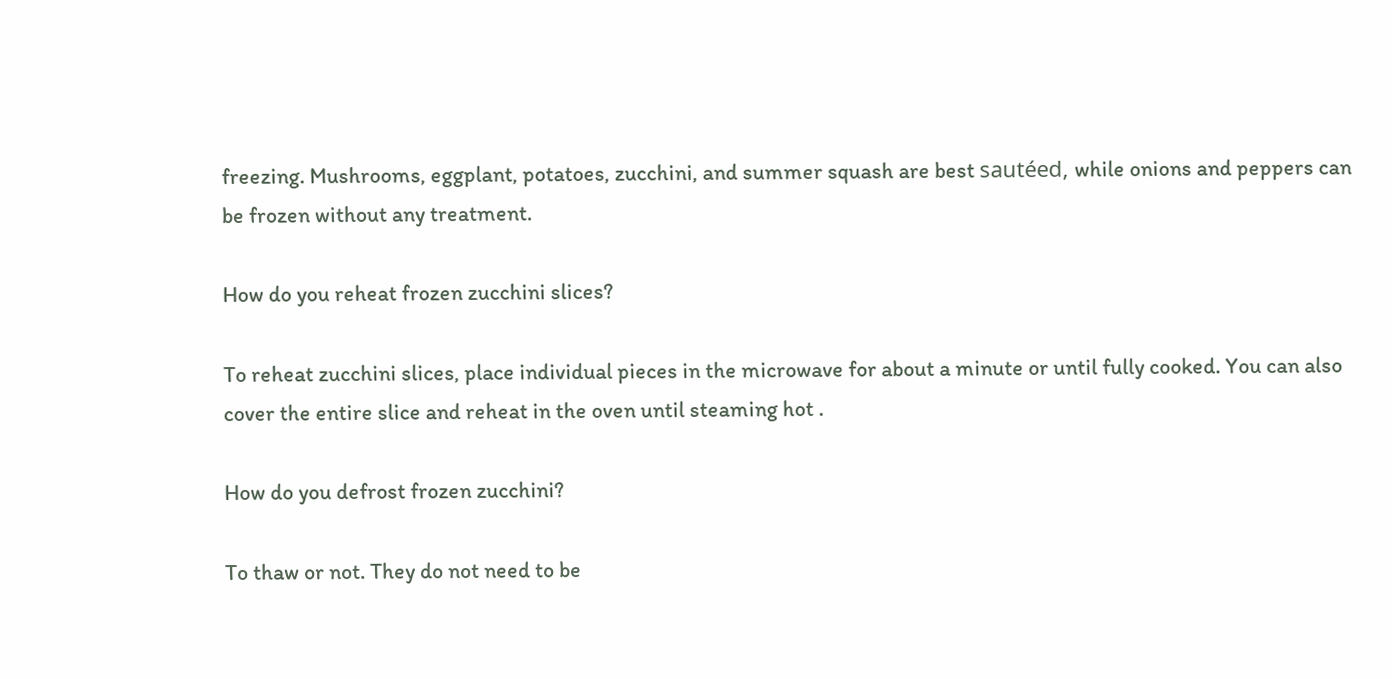freezing. Mushrooms, eggplant, potatoes, zucchini, and summer squash are best sautéed, while onions and peppers can be frozen without any treatment.

How do you reheat frozen zucchini slices?

To reheat zucchini slices, place individual pieces in the microwave for about a minute or until fully cooked. You can also cover the entire slice and reheat in the oven until steaming hot .

How do you defrost frozen zucchini?

To thaw or not. They do not need to be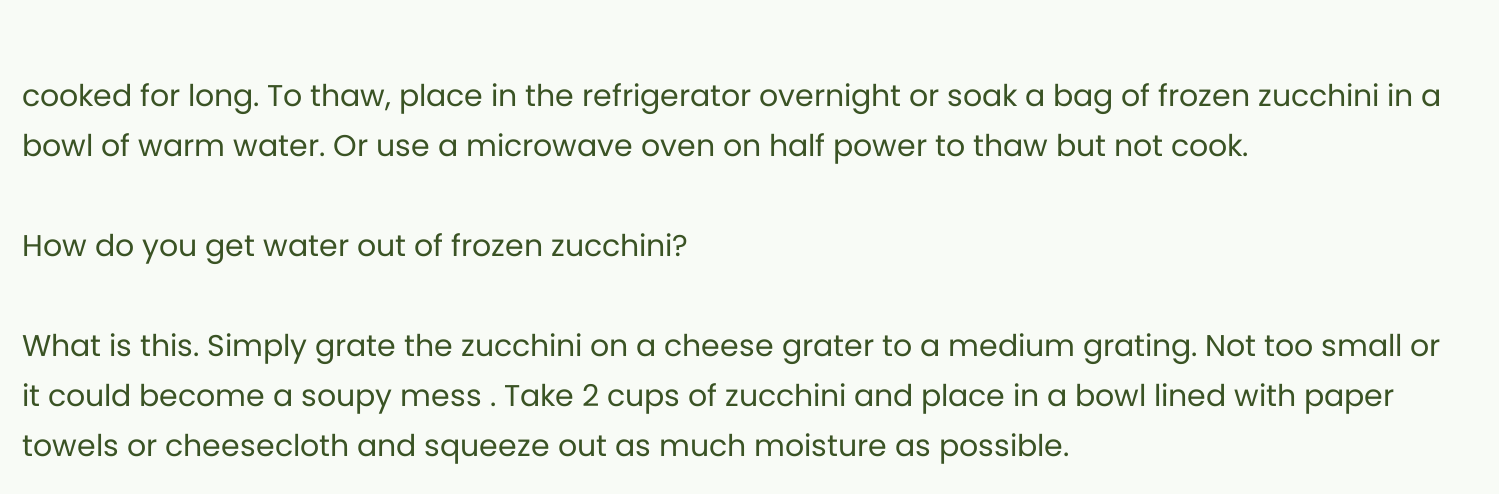cooked for long. To thaw, place in the refrigerator overnight or soak a bag of frozen zucchini in a bowl of warm water. Or use a microwave oven on half power to thaw but not cook.

How do you get water out of frozen zucchini?

What is this. Simply grate the zucchini on a cheese grater to a medium grating. Not too small or it could become a soupy mess . Take 2 cups of zucchini and place in a bowl lined with paper towels or cheesecloth and squeeze out as much moisture as possible.